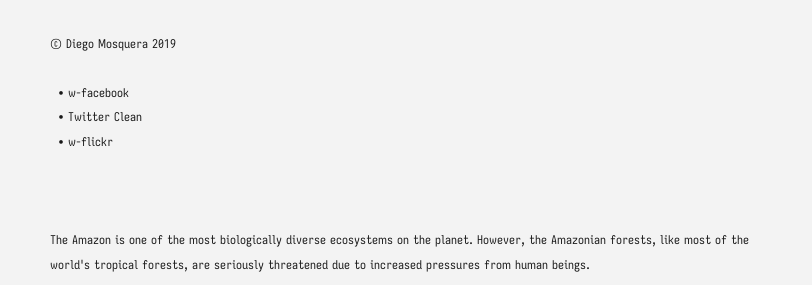© Diego Mosquera 2019

  • w-facebook
  • Twitter Clean
  • w-flickr



The Amazon is one of the most biologically diverse ecosystems on the planet. However, the Amazonian forests, like most of the world's tropical forests, are seriously threatened due to increased pressures from human beings.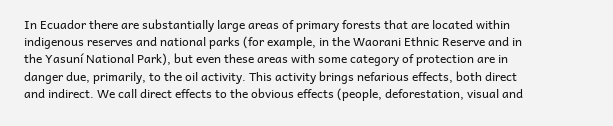In Ecuador there are substantially large areas of primary forests that are located within indigenous reserves and national parks (for example, in the Waorani Ethnic Reserve and in the Yasuní National Park), but even these areas with some category of protection are in danger due, primarily, to the oil activity. This activity brings nefarious effects, both direct and indirect. We call direct effects to the obvious effects (people, deforestation, visual and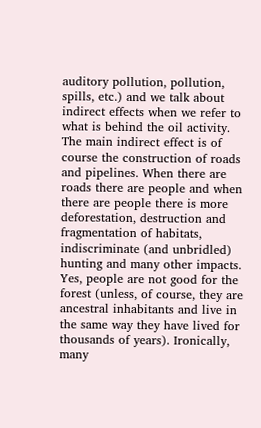auditory pollution, pollution, spills, etc.) and we talk about indirect effects when we refer to what is behind the oil activity. The main indirect effect is of course the construction of roads and pipelines. When there are roads there are people and when there are people there is more deforestation, destruction and fragmentation of habitats, indiscriminate (and unbridled) hunting and many other impacts. Yes, people are not good for the forest (unless, of course, they are ancestral inhabitants and live in the same way they have lived for thousands of years). Ironically, many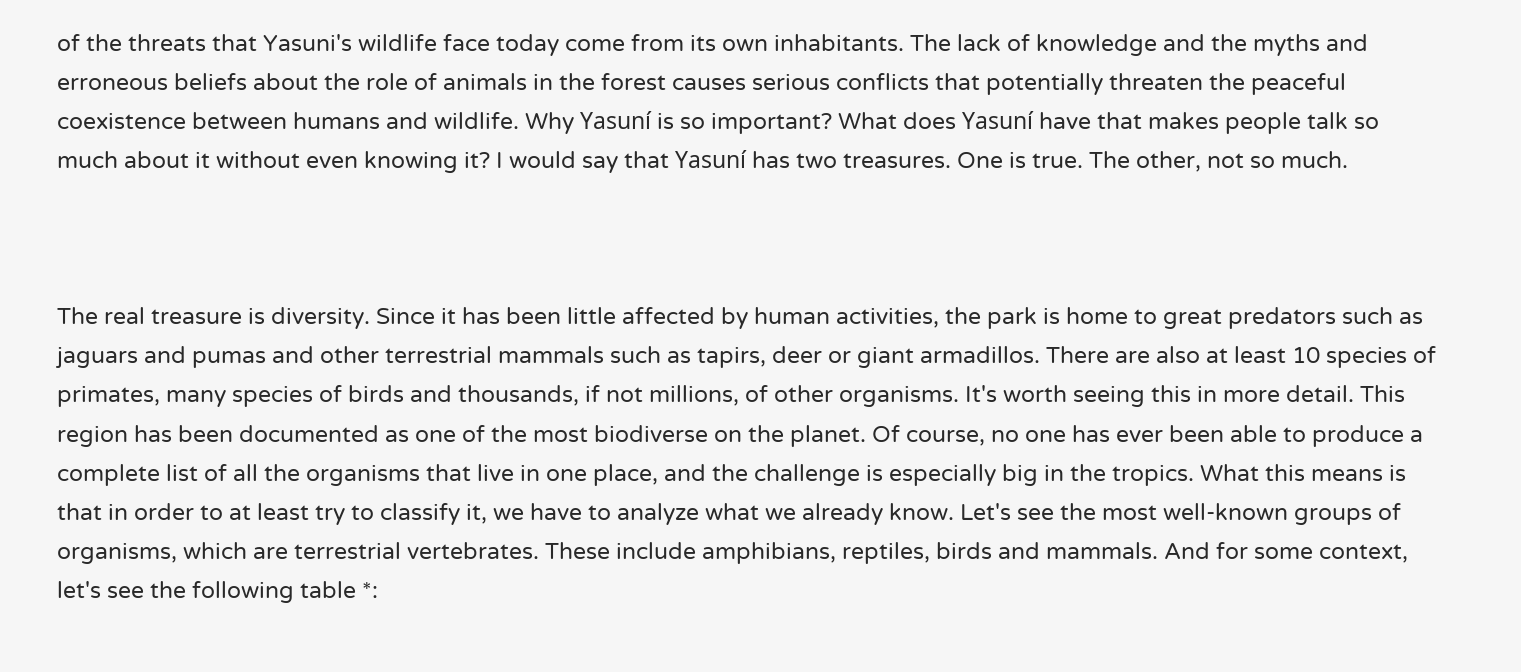of the threats that Yasuni's wildlife face today come from its own inhabitants. The lack of knowledge and the myths and erroneous beliefs about the role of animals in the forest causes serious conflicts that potentially threaten the peaceful coexistence between humans and wildlife. Why Yasuní is so important? What does Yasuní have that makes people talk so much about it without even knowing it? I would say that Yasuní has two treasures. One is true. The other, not so much.



The real treasure is diversity. Since it has been little affected by human activities, the park is home to great predators such as jaguars and pumas and other terrestrial mammals such as tapirs, deer or giant armadillos. There are also at least 10 species of primates, many species of birds and thousands, if not millions, of other organisms. It's worth seeing this in more detail. This region has been documented as one of the most biodiverse on the planet. Of course, no one has ever been able to produce a complete list of all the organisms that live in one place, and the challenge is especially big in the tropics. What this means is that in order to at least try to classify it, we have to analyze what we already know. Let's see the most well-known groups of organisms, which are terrestrial vertebrates. These include amphibians, reptiles, birds and mammals. And for some context, let's see the following table *: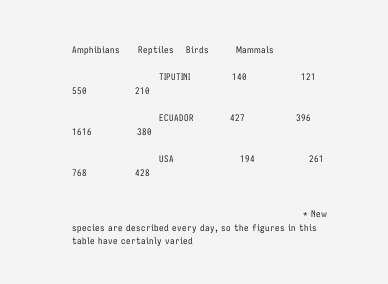Amphibians      Reptiles    Birds         Mammals

                             TIPUTINI              140                  121            550                210

                             ECUADOR            427                 396           1616               380

                             USA                      194                  261            768                428


                                                                             * New species are described every day, so the figures in this table have certainly varied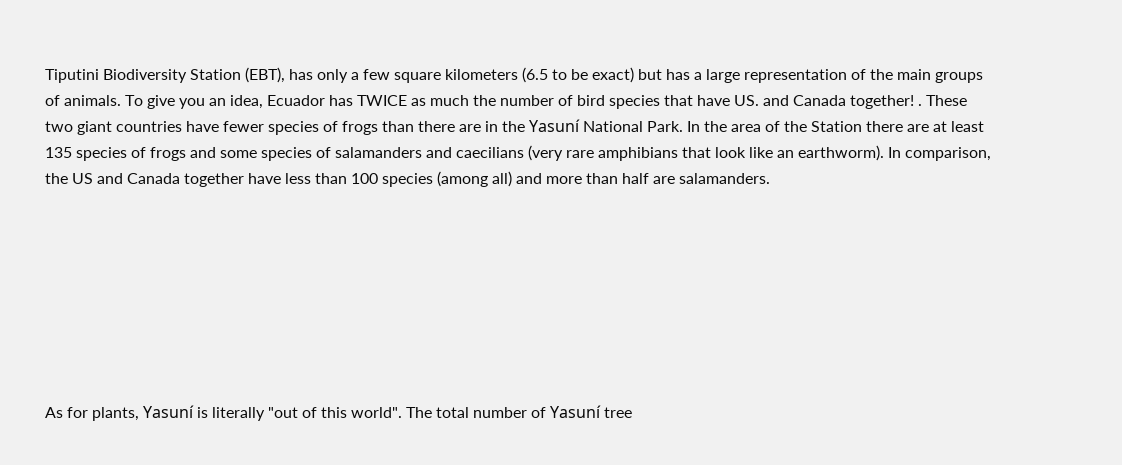Tiputini Biodiversity Station (EBT), has only a few square kilometers (6.5 to be exact) but has a large representation of the main groups of animals. To give you an idea, Ecuador has TWICE as much the number of bird species that have US. and Canada together! . These two giant countries have fewer species of frogs than there are in the Yasuní National Park. In the area of the Station there are at least 135 species of frogs and some species of salamanders and caecilians (very rare amphibians that look like an earthworm). In comparison, the US and Canada together have less than 100 species (among all) and more than half are salamanders.








As for plants, Yasuní is literally "out of this world". The total number of Yasuní tree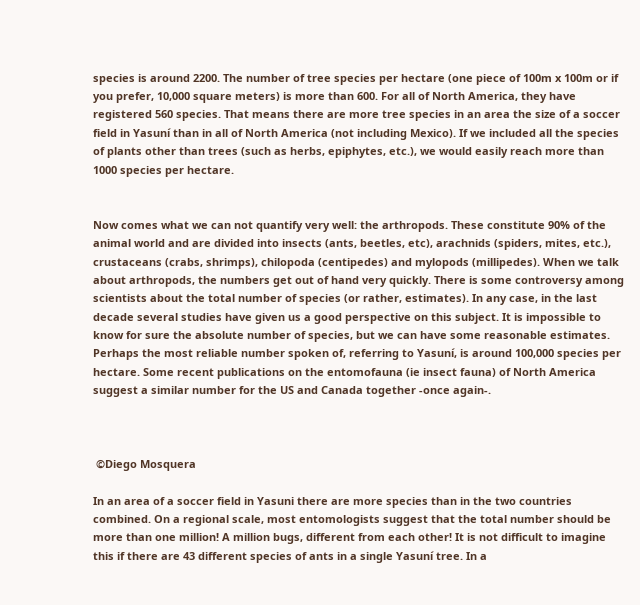species is around 2200. The number of tree species per hectare (one piece of 100m x 100m or if you prefer, 10,000 square meters) is more than 600. For all of North America, they have registered 560 species. That means there are more tree species in an area the size of a soccer field in Yasuní than in all of North America (not including Mexico). If we included all the species of plants other than trees (such as herbs, epiphytes, etc.), we would easily reach more than 1000 species per hectare.


Now comes what we can not quantify very well: the arthropods. These constitute 90% of the animal world and are divided into insects (ants, beetles, etc), arachnids (spiders, mites, etc.), crustaceans (crabs, shrimps), chilopoda (centipedes) and mylopods (millipedes). When we talk about arthropods, the numbers get out of hand very quickly. There is some controversy among scientists about the total number of species (or rather, estimates). In any case, in the last decade several studies have given us a good perspective on this subject. It is impossible to know for sure the absolute number of species, but we can have some reasonable estimates. Perhaps the most reliable number spoken of, referring to Yasuní, is around 100,000 species per hectare. Some recent publications on the entomofauna (ie insect fauna) of North America suggest a similar number for the US and Canada together -once again-.



 ©Diego Mosquera

In an area of a soccer field in Yasuni there are more species than in the two countries combined. On a regional scale, most entomologists suggest that the total number should be more than one million! A million bugs, different from each other! It is not difficult to imagine this if there are 43 different species of ants in a single Yasuní tree. In a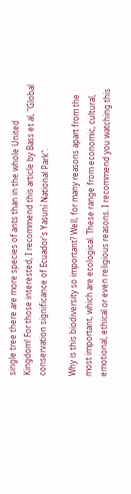single tree there are more species of ants than in the whole United Kingdom! For those interested, I recommend this article by Bass et al, "Global conservation significance of Ecuador's Yasuní National Park".

Why is this biodiversity so important? Well, for many reasons apart from the most important, which are ecological. These range from economic, cultural, emotional, ethical or even religious reasons. I recommend you watching this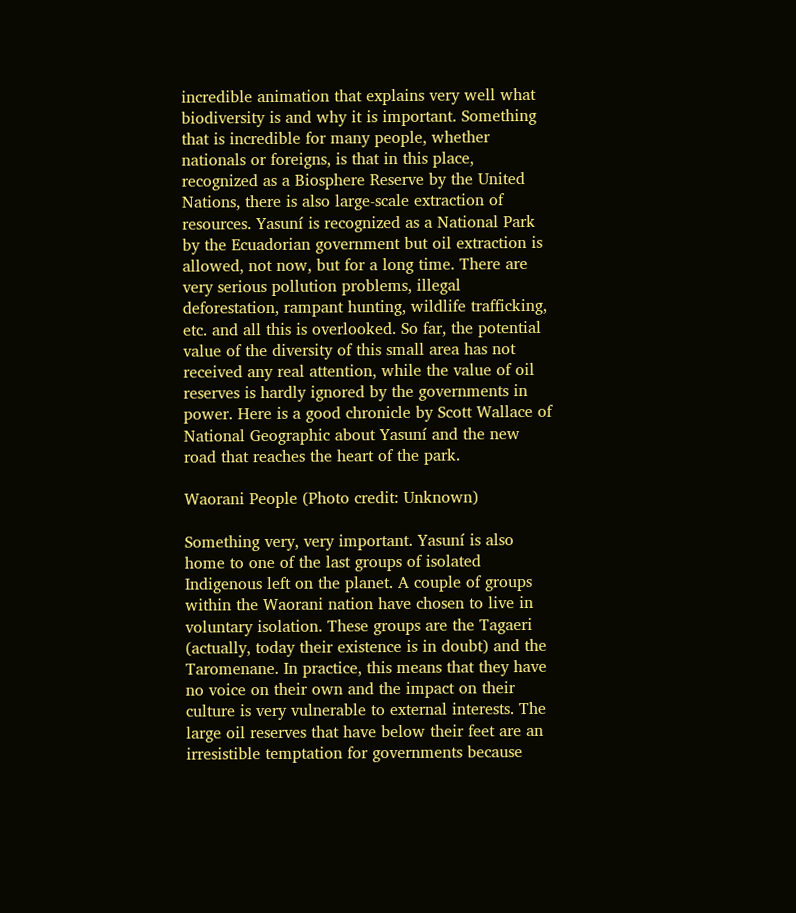incredible animation that explains very well what biodiversity is and why it is important. Something that is incredible for many people, whether nationals or foreigns, is that in this place, recognized as a Biosphere Reserve by the United Nations, there is also large-scale extraction of resources. Yasuní is recognized as a National Park by the Ecuadorian government but oil extraction is allowed, not now, but for a long time. There are very serious pollution problems, illegal deforestation, rampant hunting, wildlife trafficking, etc. and all this is overlooked. So far, the potential value of the diversity of this small area has not received any real attention, while the value of oil reserves is hardly ignored by the governments in power. Here is a good chronicle by Scott Wallace of National Geographic about Yasuní and the new road that reaches the heart of the park.

Waorani People (Photo credit: Unknown)

Something very, very important. Yasuní is also home to one of the last groups of isolated Indigenous left on the planet. A couple of groups within the Waorani nation have chosen to live in voluntary isolation. These groups are the Tagaeri (actually, today their existence is in doubt) and the Taromenane. In practice, this means that they have no voice on their own and the impact on their culture is very vulnerable to external interests. The large oil reserves that have below their feet are an irresistible temptation for governments because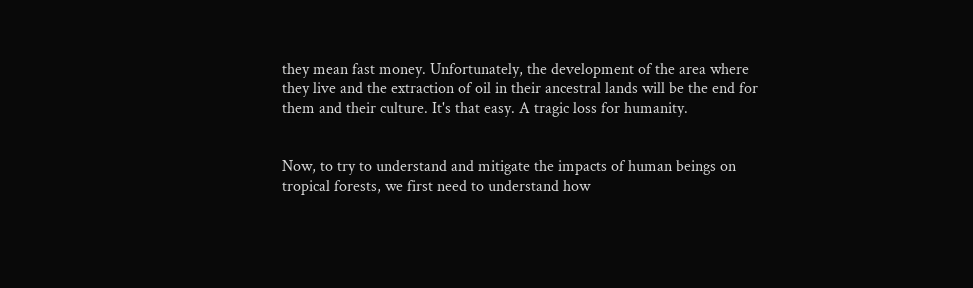they mean fast money. Unfortunately, the development of the area where they live and the extraction of oil in their ancestral lands will be the end for them and their culture. It's that easy. A tragic loss for humanity.


Now, to try to understand and mitigate the impacts of human beings on tropical forests, we first need to understand how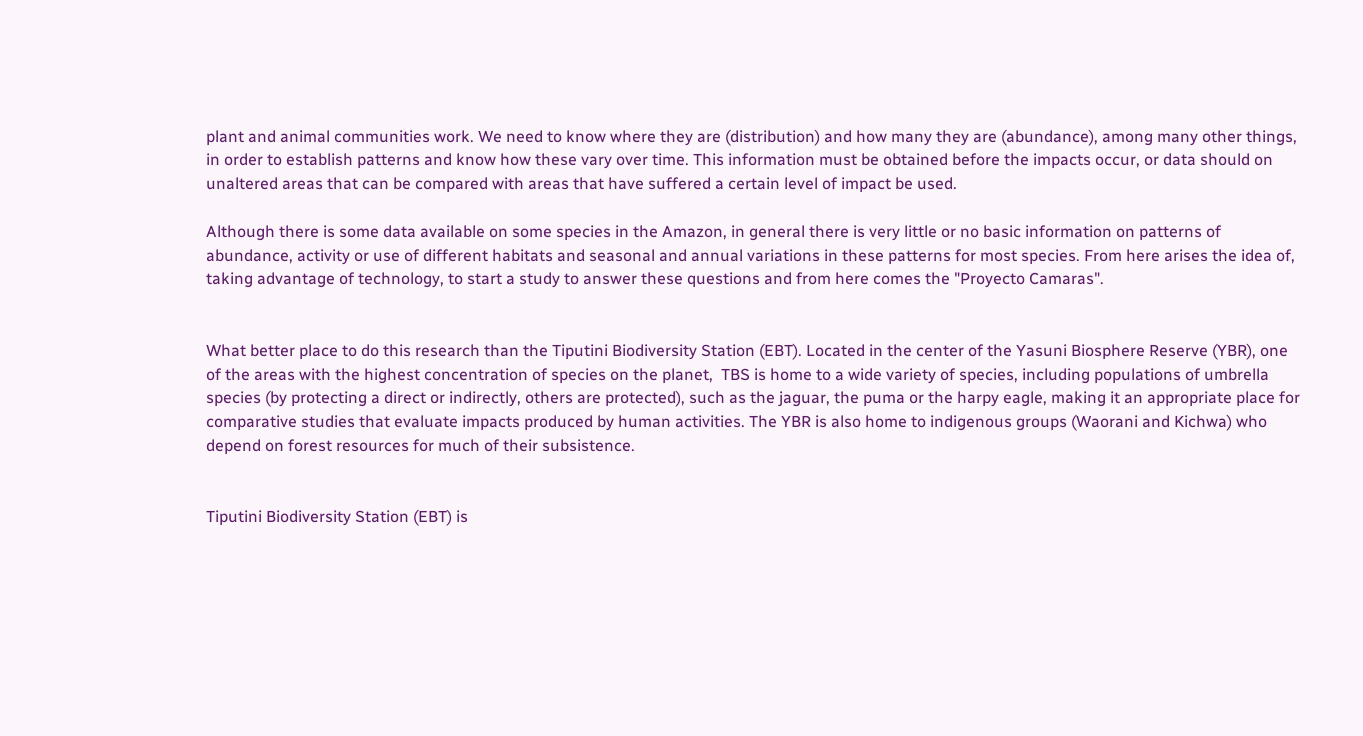plant and animal communities work. We need to know where they are (distribution) and how many they are (abundance), among many other things, in order to establish patterns and know how these vary over time. This information must be obtained before the impacts occur, or data should on unaltered areas that can be compared with areas that have suffered a certain level of impact be used.

Although there is some data available on some species in the Amazon, in general there is very little or no basic information on patterns of abundance, activity or use of different habitats and seasonal and annual variations in these patterns for most species. From here arises the idea of, taking advantage of technology, to start a study to answer these questions and from here comes the "Proyecto Camaras".


What better place to do this research than the Tiputini Biodiversity Station (EBT). Located in the center of the Yasuni Biosphere Reserve (YBR), one of the areas with the highest concentration of species on the planet,  TBS is home to a wide variety of species, including populations of umbrella species (by protecting a direct or indirectly, others are protected), such as the jaguar, the puma or the harpy eagle, making it an appropriate place for comparative studies that evaluate impacts produced by human activities. The YBR is also home to indigenous groups (Waorani and Kichwa) who depend on forest resources for much of their subsistence.


Tiputini Biodiversity Station (EBT) is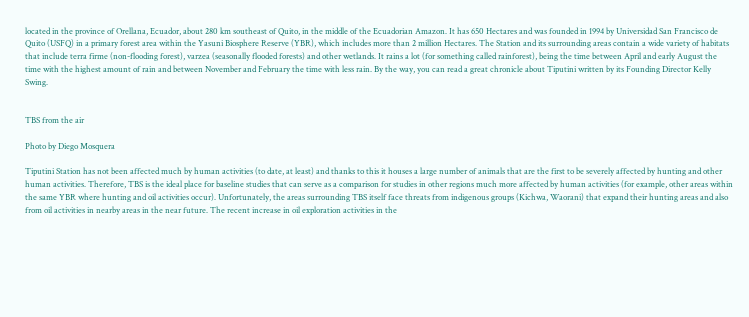located in the province of Orellana, Ecuador, about 280 km southeast of Quito, in the middle of the Ecuadorian Amazon. It has 650 Hectares and was founded in 1994 by Universidad San Francisco de Quito (USFQ) in a primary forest area within the Yasuni Biosphere Reserve (YBR), which includes more than 2 million Hectares. The Station and its surrounding areas contain a wide variety of habitats that include terra firme (non-flooding forest), varzea (seasonally flooded forests) and other wetlands. It rains a lot (for something called rainforest), being the time between April and early August the time with the highest amount of rain and between November and February the time with less rain. By the way, you can read a great chronicle about Tiputini written by its Founding Director Kelly Swing.


TBS from the air

Photo by Diego Mosquera

Tiputini Station has not been affected much by human activities (to date, at least) and thanks to this it houses a large number of animals that are the first to be severely affected by hunting and other human activities. Therefore, TBS is the ideal place for baseline studies that can serve as a comparison for studies in other regions much more affected by human activities (for example, other areas within the same YBR where hunting and oil activities occur). Unfortunately, the areas surrounding TBS itself face threats from indigenous groups (Kichwa, Waorani) that expand their hunting areas and also from oil activities in nearby areas in the near future. The recent increase in oil exploration activities in the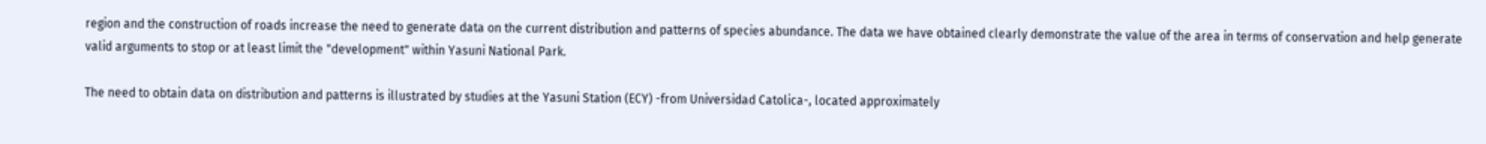region and the construction of roads increase the need to generate data on the current distribution and patterns of species abundance. The data we have obtained clearly demonstrate the value of the area in terms of conservation and help generate valid arguments to stop or at least limit the "development" within Yasuni National Park.

The need to obtain data on distribution and patterns is illustrated by studies at the Yasuni Station (ECY) -from Universidad Catolica-, located approximately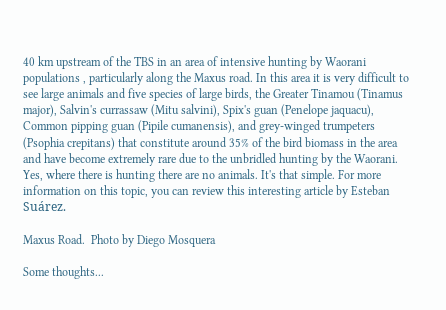40 km upstream of the TBS in an area of intensive hunting by Waorani populations , particularly along the Maxus road. In this area it is very difficult to see large animals and five species of large birds, the Greater Tinamou (Tinamus major), Salvin's currassaw (Mitu salvini), Spix's guan (Penelope jaquacu), Common pipping guan (Pipile cumanensis), and grey-winged trumpeters (Psophia crepitans) that constitute around 35% of the bird biomass in the area and have become extremely rare due to the unbridled hunting by the Waorani. Yes, where there is hunting there are no animals. It's that simple. For more information on this topic, you can review this interesting article by Esteban Suárez.

Maxus Road.  Photo by Diego Mosquera

Some thoughts...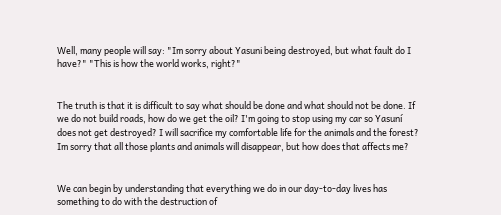Well, many people will say: "Im sorry about Yasuni being destroyed, but what fault do I have?" "This is how the world works, right?"


The truth is that it is difficult to say what should be done and what should not be done. If we do not build roads, how do we get the oil? I'm going to stop using my car so Yasuní does not get destroyed? I will sacrifice my comfortable life for the animals and the forest? Im sorry that all those plants and animals will disappear, but how does that affects me?


We can begin by understanding that everything we do in our day-to-day lives has something to do with the destruction of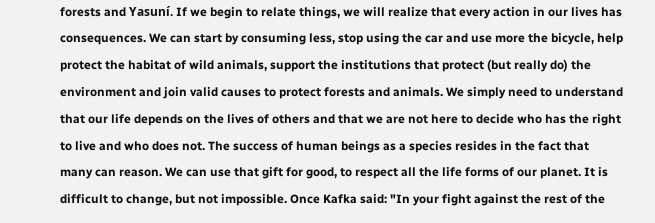forests and Yasuní. If we begin to relate things, we will realize that every action in our lives has consequences. We can start by consuming less, stop using the car and use more the bicycle, help protect the habitat of wild animals, support the institutions that protect (but really do) the environment and join valid causes to protect forests and animals. We simply need to understand that our life depends on the lives of others and that we are not here to decide who has the right to live and who does not. The success of human beings as a species resides in the fact that many can reason. We can use that gift for good, to respect all the life forms of our planet. It is difficult to change, but not impossible. Once Kafka said: "In your fight against the rest of the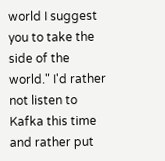world I suggest you to take the side of the world." I'd rather not listen to Kafka this time and rather put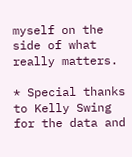myself on the side of what really matters.

* Special thanks to Kelly Swing for the data and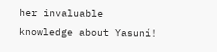her invaluable knowledge about Yasuní!